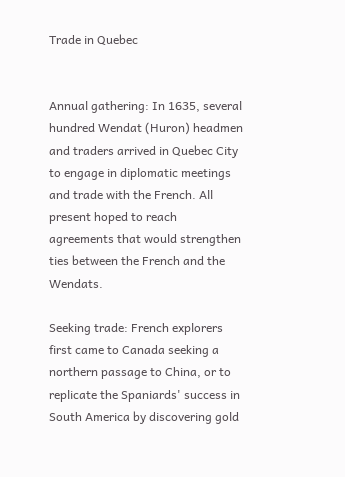Trade in Quebec


Annual gathering: In 1635, several hundred Wendat (Huron) headmen and traders arrived in Quebec City to engage in diplomatic meetings and trade with the French. All present hoped to reach agreements that would strengthen ties between the French and the Wendats.

Seeking trade: French explorers first came to Canada seeking a northern passage to China, or to replicate the Spaniards' success in South America by discovering gold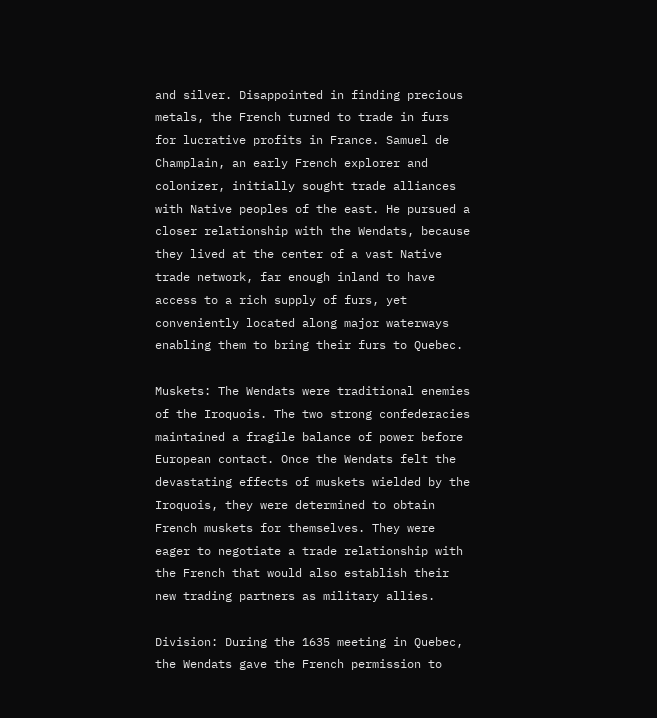and silver. Disappointed in finding precious metals, the French turned to trade in furs for lucrative profits in France. Samuel de Champlain, an early French explorer and colonizer, initially sought trade alliances with Native peoples of the east. He pursued a closer relationship with the Wendats, because they lived at the center of a vast Native trade network, far enough inland to have access to a rich supply of furs, yet conveniently located along major waterways enabling them to bring their furs to Quebec.

Muskets: The Wendats were traditional enemies of the Iroquois. The two strong confederacies maintained a fragile balance of power before European contact. Once the Wendats felt the devastating effects of muskets wielded by the Iroquois, they were determined to obtain French muskets for themselves. They were eager to negotiate a trade relationship with the French that would also establish their new trading partners as military allies.

Division: During the 1635 meeting in Quebec, the Wendats gave the French permission to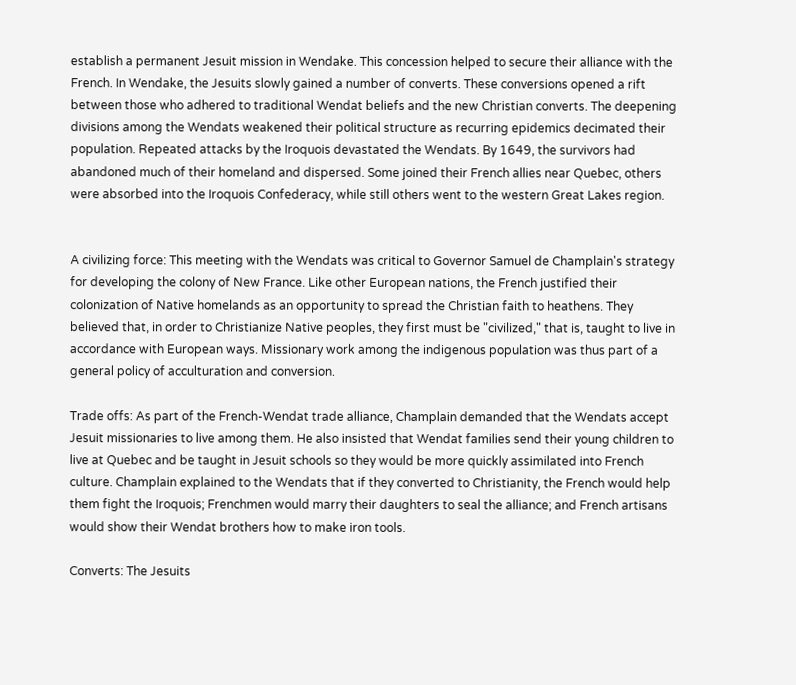establish a permanent Jesuit mission in Wendake. This concession helped to secure their alliance with the French. In Wendake, the Jesuits slowly gained a number of converts. These conversions opened a rift between those who adhered to traditional Wendat beliefs and the new Christian converts. The deepening divisions among the Wendats weakened their political structure as recurring epidemics decimated their population. Repeated attacks by the Iroquois devastated the Wendats. By 1649, the survivors had abandoned much of their homeland and dispersed. Some joined their French allies near Quebec, others were absorbed into the Iroquois Confederacy, while still others went to the western Great Lakes region.


A civilizing force: This meeting with the Wendats was critical to Governor Samuel de Champlain's strategy for developing the colony of New France. Like other European nations, the French justified their colonization of Native homelands as an opportunity to spread the Christian faith to heathens. They believed that, in order to Christianize Native peoples, they first must be "civilized," that is, taught to live in accordance with European ways. Missionary work among the indigenous population was thus part of a general policy of acculturation and conversion.

Trade offs: As part of the French-Wendat trade alliance, Champlain demanded that the Wendats accept Jesuit missionaries to live among them. He also insisted that Wendat families send their young children to live at Quebec and be taught in Jesuit schools so they would be more quickly assimilated into French culture. Champlain explained to the Wendats that if they converted to Christianity, the French would help them fight the Iroquois; Frenchmen would marry their daughters to seal the alliance; and French artisans would show their Wendat brothers how to make iron tools.

Converts: The Jesuits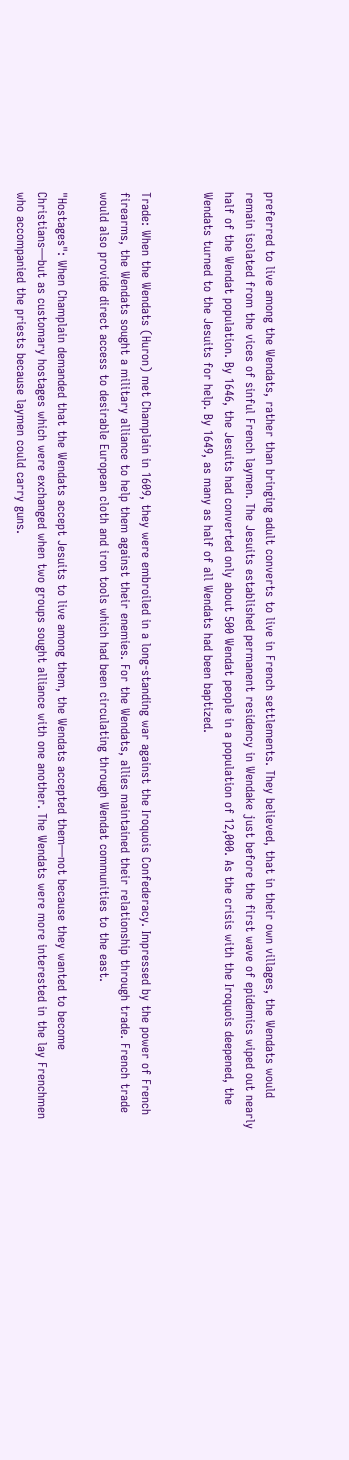preferred to live among the Wendats, rather than bringing adult converts to live in French settlements. They believed, that in their own villages, the Wendats would remain isolated from the vices of sinful French laymen. The Jesuits established permanent residency in Wendake just before the first wave of epidemics wiped out nearly half of the Wendat population. By 1646, the Jesuits had converted only about 500 Wendat people in a population of 12,000. As the crisis with the Iroquois deepened, the Wendats turned to the Jesuits for help. By 1649, as many as half of all Wendats had been baptized.


Trade: When the Wendats (Huron) met Champlain in 1609, they were embroiled in a long-standing war against the Iroquois Confederacy. Impressed by the power of French firearms, the Wendats sought a military alliance to help them against their enemies. For the Wendats, allies maintained their relationship through trade. French trade would also provide direct access to desirable European cloth and iron tools which had been circulating through Wendat communities to the east.

"Hostages": When Champlain demanded that the Wendats accept Jesuits to live among them, the Wendats accepted them—not because they wanted to become Christians—but as customary hostages which were exchanged when two groups sought alliance with one another. The Wendats were more interested in the lay Frenchmen who accompanied the priests because laymen could carry guns.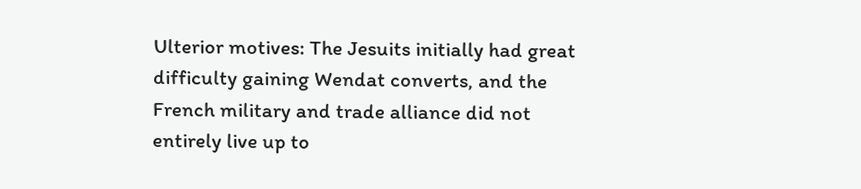Ulterior motives: The Jesuits initially had great difficulty gaining Wendat converts, and the French military and trade alliance did not entirely live up to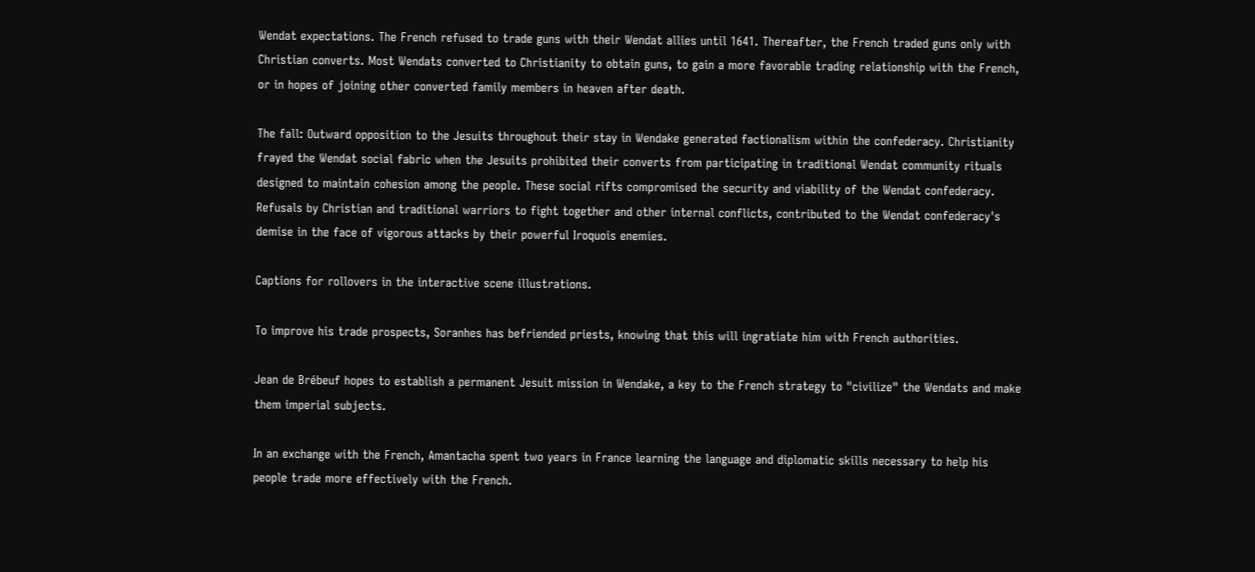Wendat expectations. The French refused to trade guns with their Wendat allies until 1641. Thereafter, the French traded guns only with Christian converts. Most Wendats converted to Christianity to obtain guns, to gain a more favorable trading relationship with the French, or in hopes of joining other converted family members in heaven after death.

The fall: Outward opposition to the Jesuits throughout their stay in Wendake generated factionalism within the confederacy. Christianity frayed the Wendat social fabric when the Jesuits prohibited their converts from participating in traditional Wendat community rituals designed to maintain cohesion among the people. These social rifts compromised the security and viability of the Wendat confederacy. Refusals by Christian and traditional warriors to fight together and other internal conflicts, contributed to the Wendat confederacy's demise in the face of vigorous attacks by their powerful Iroquois enemies.

Captions for rollovers in the interactive scene illustrations.

To improve his trade prospects, Soranhes has befriended priests, knowing that this will ingratiate him with French authorities.

Jean de Brébeuf hopes to establish a permanent Jesuit mission in Wendake, a key to the French strategy to "civilize" the Wendats and make them imperial subjects.

In an exchange with the French, Amantacha spent two years in France learning the language and diplomatic skills necessary to help his people trade more effectively with the French.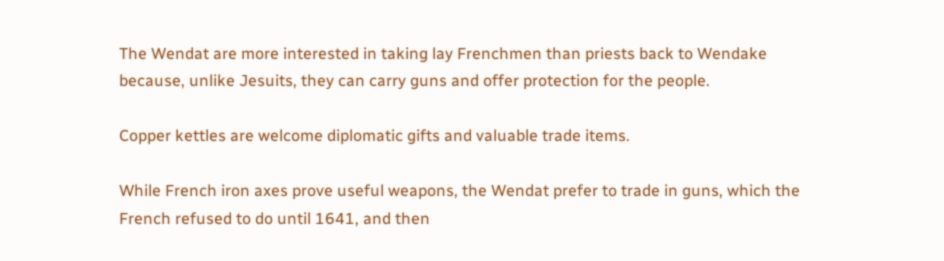The Wendat are more interested in taking lay Frenchmen than priests back to Wendake because, unlike Jesuits, they can carry guns and offer protection for the people.

Copper kettles are welcome diplomatic gifts and valuable trade items.

While French iron axes prove useful weapons, the Wendat prefer to trade in guns, which the French refused to do until 1641, and then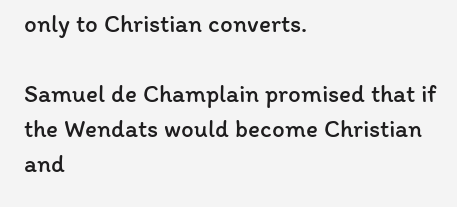only to Christian converts.

Samuel de Champlain promised that if the Wendats would become Christian and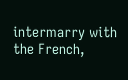intermarry with the French,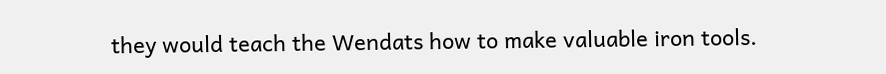they would teach the Wendats how to make valuable iron tools.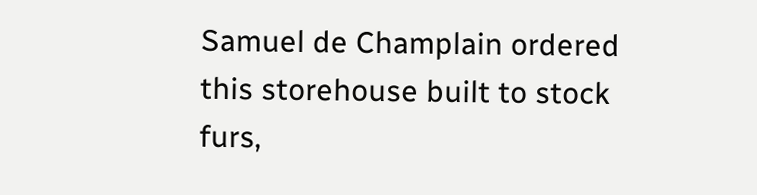Samuel de Champlain ordered this storehouse built to stock furs,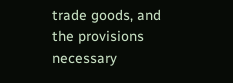trade goods, and the provisions necessary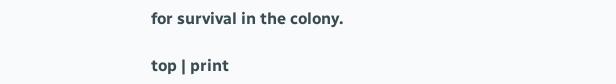for survival in the colony.

top | print